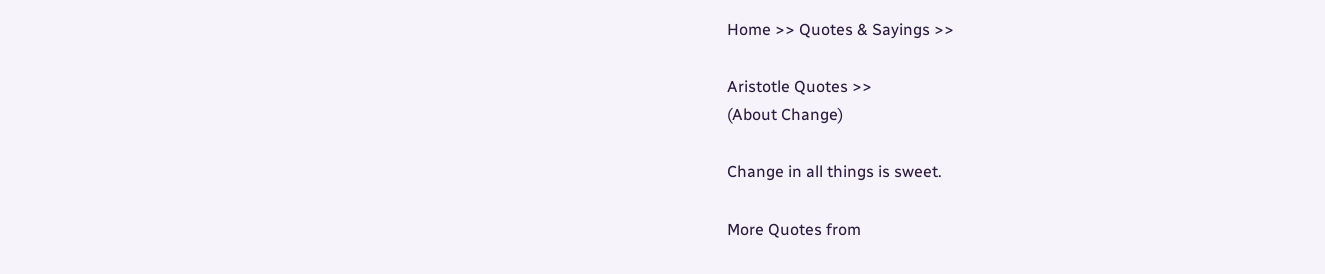Home >> Quotes & Sayings >>

Aristotle Quotes >>
(About Change)

Change in all things is sweet.

More Quotes from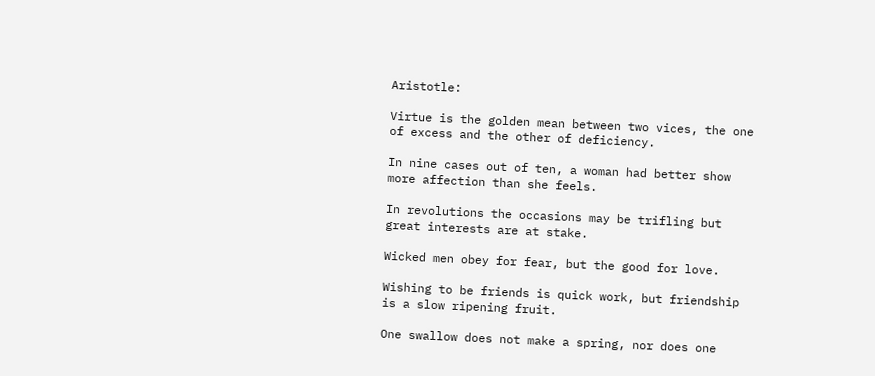Aristotle:

Virtue is the golden mean between two vices, the one of excess and the other of deficiency.

In nine cases out of ten, a woman had better show more affection than she feels.

In revolutions the occasions may be trifling but great interests are at stake.

Wicked men obey for fear, but the good for love.

Wishing to be friends is quick work, but friendship is a slow ripening fruit.

One swallow does not make a spring, nor does one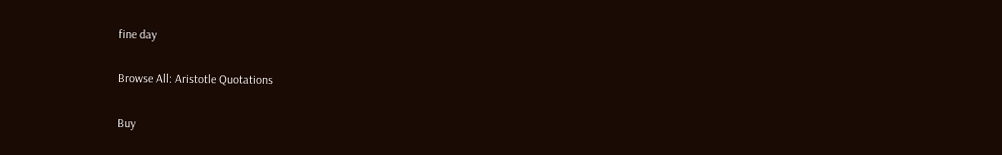fine day

Browse All: Aristotle Quotations

Buy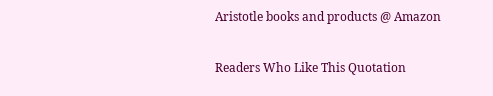Aristotle books and products @ Amazon

Readers Who Like This Quotation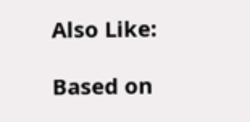Also Like:

Based on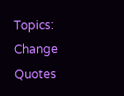Topics: Change Quotes